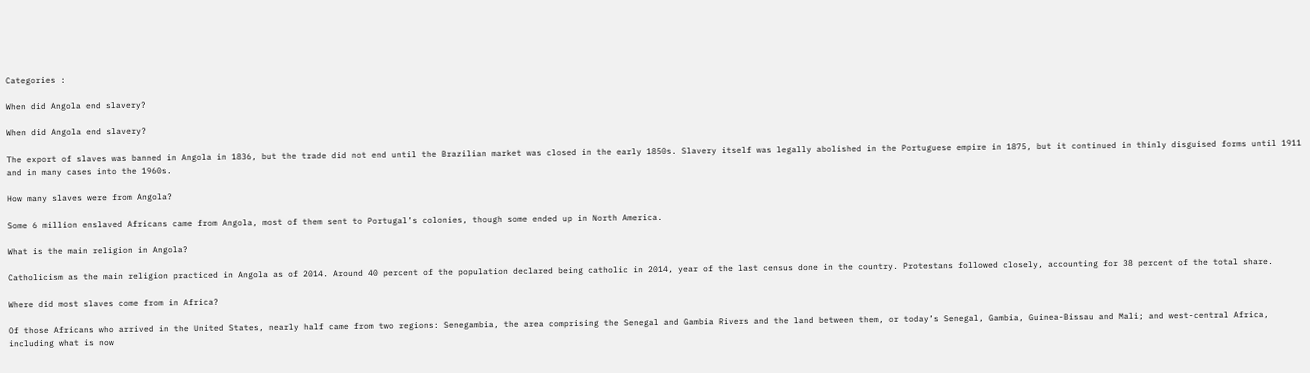Categories :

When did Angola end slavery?

When did Angola end slavery?

The export of slaves was banned in Angola in 1836, but the trade did not end until the Brazilian market was closed in the early 1850s. Slavery itself was legally abolished in the Portuguese empire in 1875, but it continued in thinly disguised forms until 1911 and in many cases into the 1960s.

How many slaves were from Angola?

Some 6 million enslaved Africans came from Angola, most of them sent to Portugal’s colonies, though some ended up in North America.

What is the main religion in Angola?

Catholicism as the main religion practiced in Angola as of 2014. Around 40 percent of the population declared being catholic in 2014, year of the last census done in the country. Protestans followed closely, accounting for 38 percent of the total share.

Where did most slaves come from in Africa?

Of those Africans who arrived in the United States, nearly half came from two regions: Senegambia, the area comprising the Senegal and Gambia Rivers and the land between them, or today’s Senegal, Gambia, Guinea-Bissau and Mali; and west-central Africa, including what is now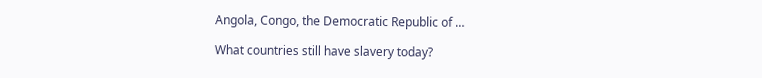Angola, Congo, the Democratic Republic of …

What countries still have slavery today?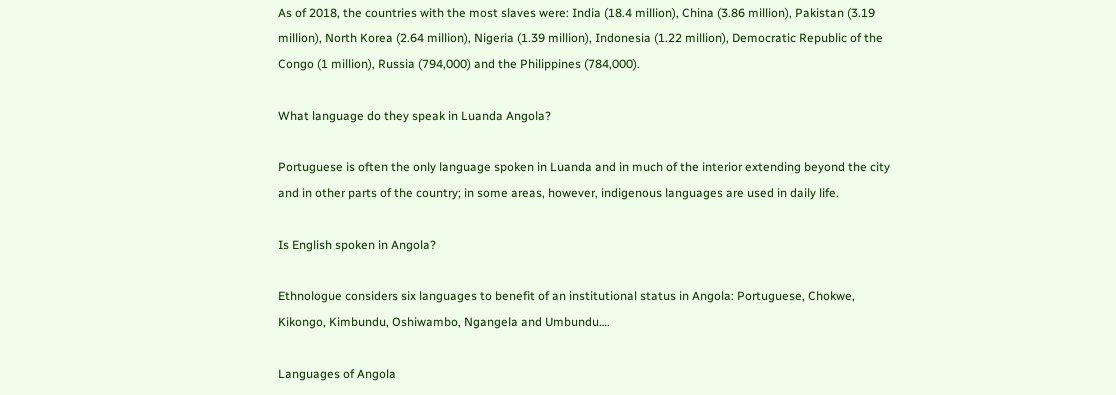As of 2018, the countries with the most slaves were: India (18.4 million), China (3.86 million), Pakistan (3.19 million), North Korea (2.64 million), Nigeria (1.39 million), Indonesia (1.22 million), Democratic Republic of the Congo (1 million), Russia (794,000) and the Philippines (784,000).

What language do they speak in Luanda Angola?

Portuguese is often the only language spoken in Luanda and in much of the interior extending beyond the city and in other parts of the country; in some areas, however, indigenous languages are used in daily life.

Is English spoken in Angola?

Ethnologue considers six languages to benefit of an institutional status in Angola: Portuguese, Chokwe, Kikongo, Kimbundu, Oshiwambo, Ngangela and Umbundu….

Languages of Angola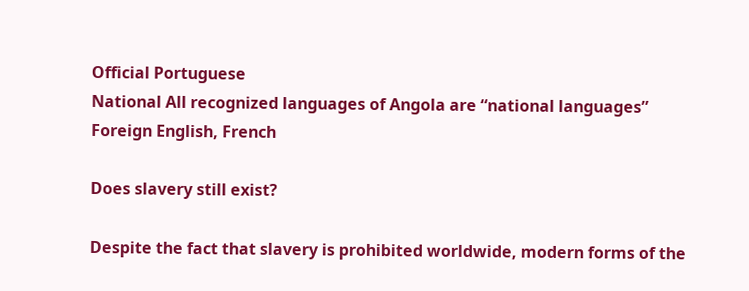Official Portuguese
National All recognized languages of Angola are “national languages”
Foreign English, French

Does slavery still exist?

Despite the fact that slavery is prohibited worldwide, modern forms of the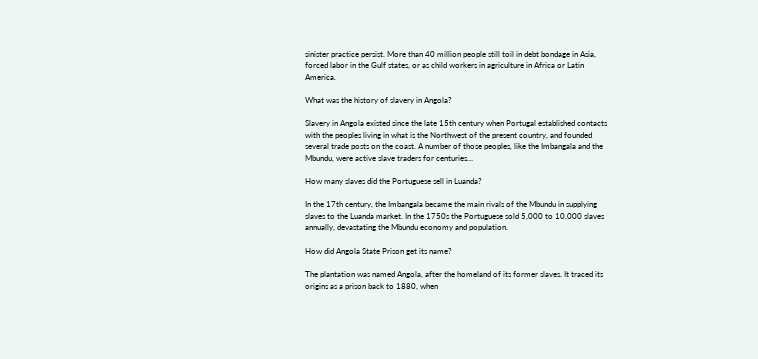sinister practice persist. More than 40 million people still toil in debt bondage in Asia, forced labor in the Gulf states, or as child workers in agriculture in Africa or Latin America.

What was the history of slavery in Angola?

Slavery in Angola existed since the late 15th century when Portugal established contacts with the peoples living in what is the Northwest of the present country, and founded several trade posts on the coast. A number of those peoples, like the Imbangala and the Mbundu, were active slave traders for centuries…

How many slaves did the Portuguese sell in Luanda?

In the 17th century, the Imbangala became the main rivals of the Mbundu in supplying slaves to the Luanda market. In the 1750s the Portuguese sold 5,000 to 10,000 slaves annually, devastating the Mbundu economy and population.

How did Angola State Prison get its name?

The plantation was named Angola, after the homeland of its former slaves. It traced its origins as a prison back to 1880, when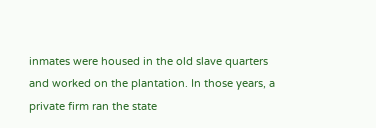inmates were housed in the old slave quarters and worked on the plantation. In those years, a private firm ran the state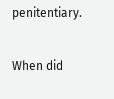penitentiary.

When did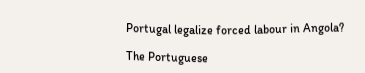Portugal legalize forced labour in Angola?

The Portuguese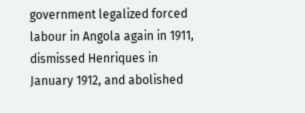government legalized forced labour in Angola again in 1911, dismissed Henriques in January 1912, and abolished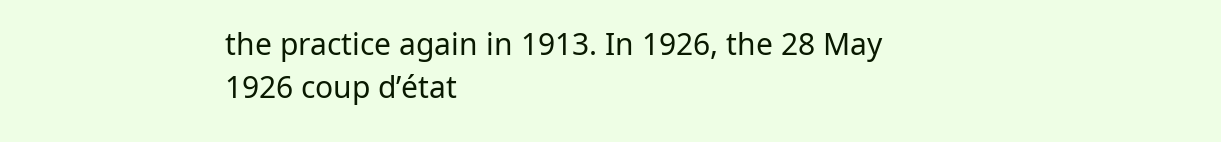the practice again in 1913. In 1926, the 28 May 1926 coup d’état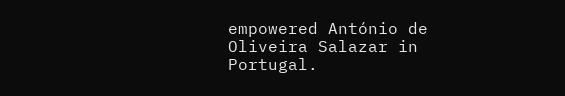empowered António de Oliveira Salazar in Portugal.